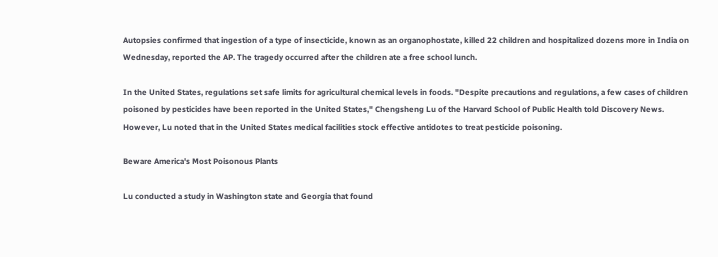Autopsies confirmed that ingestion of a type of insecticide, known as an organophostate, killed 22 children and hospitalized dozens more in India on Wednesday, reported the AP. The tragedy occurred after the children ate a free school lunch.

In the United States, regulations set safe limits for agricultural chemical levels in foods. "Despite precautions and regulations, a few cases of children poisoned by pesticides have been reported in the United States," Chengsheng Lu of the Harvard School of Public Health told Discovery News. However, Lu noted that in the United States medical facilities stock effective antidotes to treat pesticide poisoning.

Beware America's Most Poisonous Plants

Lu conducted a study in Washington state and Georgia that found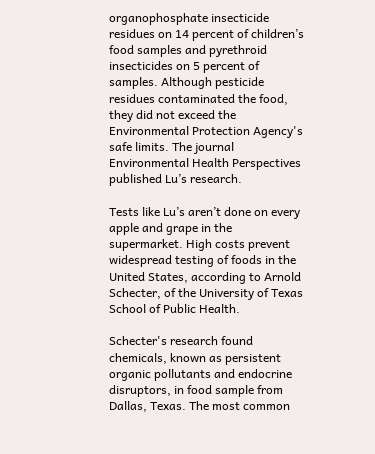organophosphate insecticide residues on 14 percent of children’s food samples and pyrethroid insecticides on 5 percent of samples. Although pesticide residues contaminated the food, they did not exceed the Environmental Protection Agency's safe limits. The journal Environmental Health Perspectives published Lu’s research.

Tests like Lu’s aren’t done on every apple and grape in the supermarket. High costs prevent widespread testing of foods in the United States, according to Arnold Schecter, of the University of Texas School of Public Health.

Schecter's research found chemicals, known as persistent organic pollutants and endocrine disruptors, in food sample from Dallas, Texas. The most common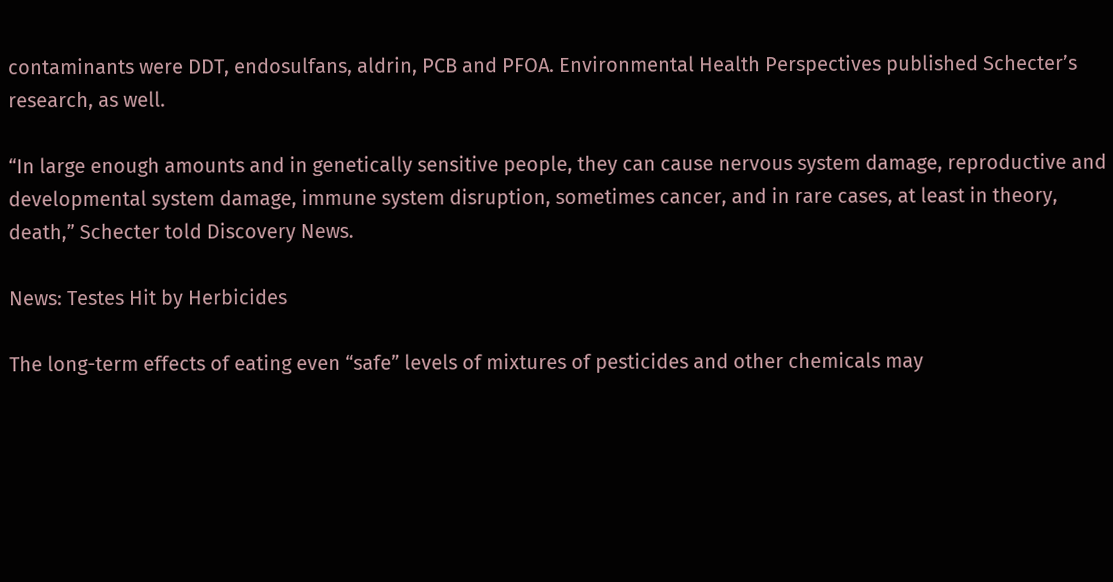contaminants were DDT, endosulfans, aldrin, PCB and PFOA. Environmental Health Perspectives published Schecter’s research, as well.

“In large enough amounts and in genetically sensitive people, they can cause nervous system damage, reproductive and developmental system damage, immune system disruption, sometimes cancer, and in rare cases, at least in theory, death,” Schecter told Discovery News.

News: Testes Hit by Herbicides

The long-term effects of eating even “safe” levels of mixtures of pesticides and other chemicals may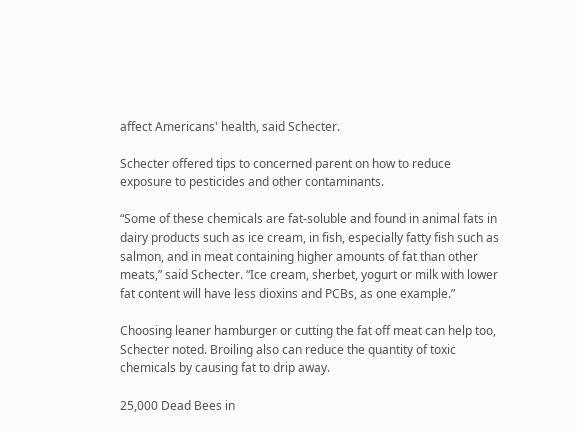affect Americans' health, said Schecter.

Schecter offered tips to concerned parent on how to reduce exposure to pesticides and other contaminants.

“Some of these chemicals are fat-soluble and found in animal fats in dairy products such as ice cream, in fish, especially fatty fish such as salmon, and in meat containing higher amounts of fat than other meats,” said Schecter. “Ice cream, sherbet, yogurt or milk with lower fat content will have less dioxins and PCBs, as one example.”

Choosing leaner hamburger or cutting the fat off meat can help too, Schecter noted. Broiling also can reduce the quantity of toxic chemicals by causing fat to drip away.

25,000 Dead Bees in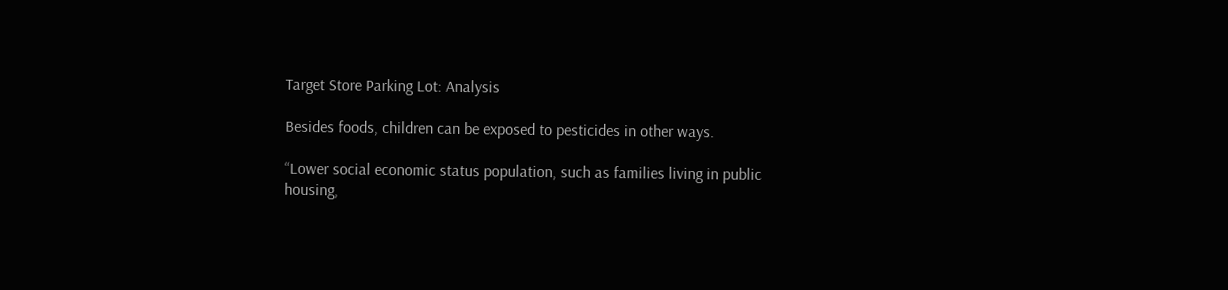Target Store Parking Lot: Analysis

Besides foods, children can be exposed to pesticides in other ways.

“Lower social economic status population, such as families living in public housing,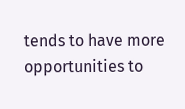tends to have more opportunities to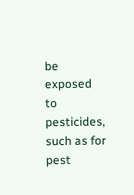be exposed to pesticides, such as for pest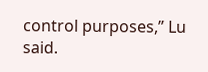control purposes,” Lu said.